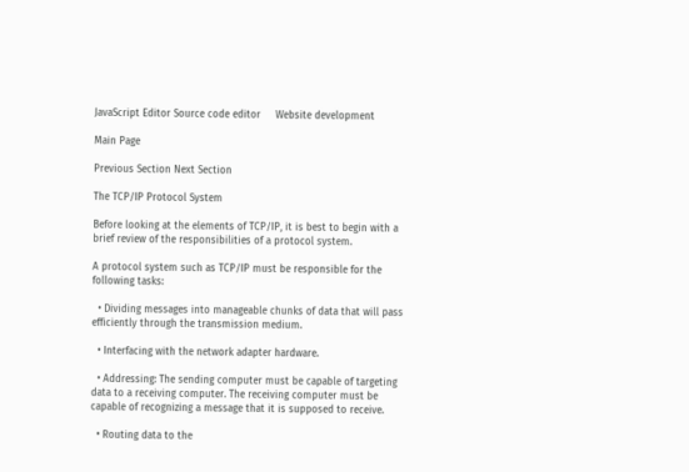JavaScript Editor Source code editor     Website development

Main Page

Previous Section Next Section

The TCP/IP Protocol System

Before looking at the elements of TCP/IP, it is best to begin with a brief review of the responsibilities of a protocol system.

A protocol system such as TCP/IP must be responsible for the following tasks:

  • Dividing messages into manageable chunks of data that will pass efficiently through the transmission medium.

  • Interfacing with the network adapter hardware.

  • Addressing: The sending computer must be capable of targeting data to a receiving computer. The receiving computer must be capable of recognizing a message that it is supposed to receive.

  • Routing data to the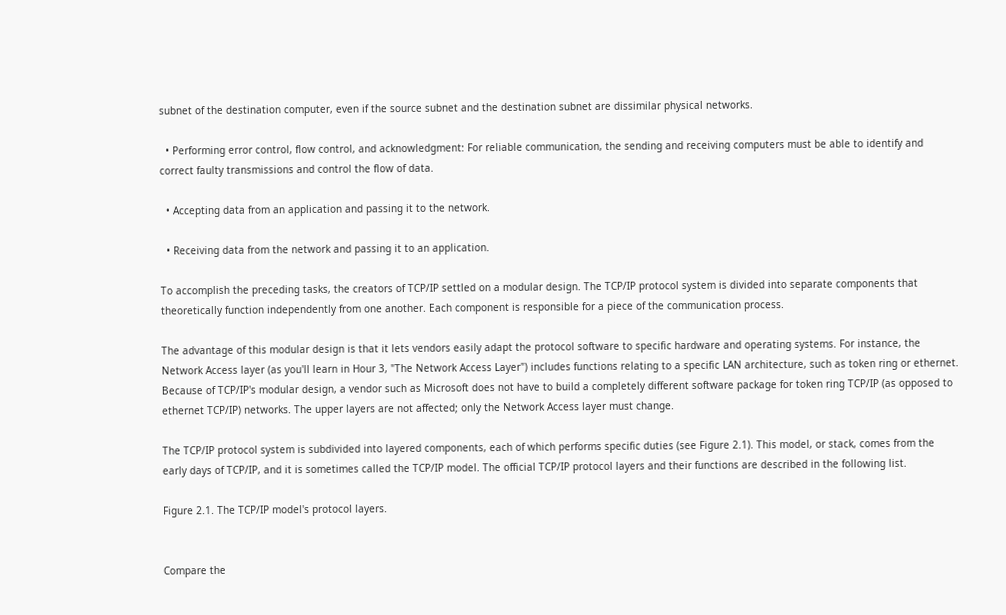subnet of the destination computer, even if the source subnet and the destination subnet are dissimilar physical networks.

  • Performing error control, flow control, and acknowledgment: For reliable communication, the sending and receiving computers must be able to identify and correct faulty transmissions and control the flow of data.

  • Accepting data from an application and passing it to the network.

  • Receiving data from the network and passing it to an application.

To accomplish the preceding tasks, the creators of TCP/IP settled on a modular design. The TCP/IP protocol system is divided into separate components that theoretically function independently from one another. Each component is responsible for a piece of the communication process.

The advantage of this modular design is that it lets vendors easily adapt the protocol software to specific hardware and operating systems. For instance, the Network Access layer (as you'll learn in Hour 3, "The Network Access Layer") includes functions relating to a specific LAN architecture, such as token ring or ethernet. Because of TCP/IP's modular design, a vendor such as Microsoft does not have to build a completely different software package for token ring TCP/IP (as opposed to ethernet TCP/IP) networks. The upper layers are not affected; only the Network Access layer must change.

The TCP/IP protocol system is subdivided into layered components, each of which performs specific duties (see Figure 2.1). This model, or stack, comes from the early days of TCP/IP, and it is sometimes called the TCP/IP model. The official TCP/IP protocol layers and their functions are described in the following list.

Figure 2.1. The TCP/IP model's protocol layers.


Compare the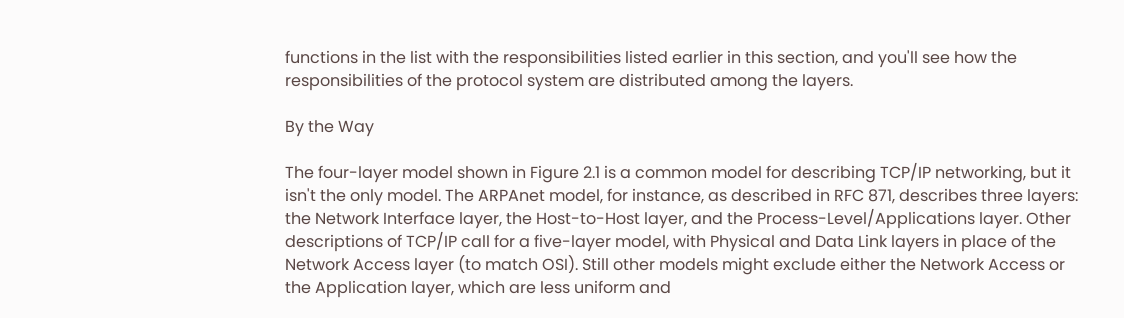functions in the list with the responsibilities listed earlier in this section, and you'll see how the responsibilities of the protocol system are distributed among the layers.

By the Way

The four-layer model shown in Figure 2.1 is a common model for describing TCP/IP networking, but it isn't the only model. The ARPAnet model, for instance, as described in RFC 871, describes three layers: the Network Interface layer, the Host-to-Host layer, and the Process-Level/Applications layer. Other descriptions of TCP/IP call for a five-layer model, with Physical and Data Link layers in place of the Network Access layer (to match OSI). Still other models might exclude either the Network Access or the Application layer, which are less uniform and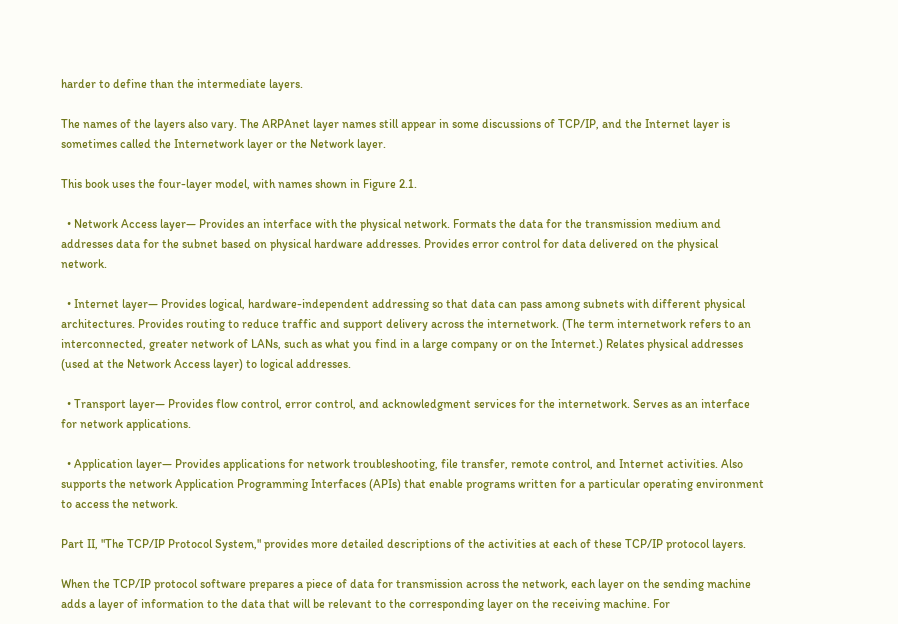harder to define than the intermediate layers.

The names of the layers also vary. The ARPAnet layer names still appear in some discussions of TCP/IP, and the Internet layer is sometimes called the Internetwork layer or the Network layer.

This book uses the four-layer model, with names shown in Figure 2.1.

  • Network Access layer— Provides an interface with the physical network. Formats the data for the transmission medium and addresses data for the subnet based on physical hardware addresses. Provides error control for data delivered on the physical network.

  • Internet layer— Provides logical, hardware-independent addressing so that data can pass among subnets with different physical architectures. Provides routing to reduce traffic and support delivery across the internetwork. (The term internetwork refers to an interconnected, greater network of LANs, such as what you find in a large company or on the Internet.) Relates physical addresses (used at the Network Access layer) to logical addresses.

  • Transport layer— Provides flow control, error control, and acknowledgment services for the internetwork. Serves as an interface for network applications.

  • Application layer— Provides applications for network troubleshooting, file transfer, remote control, and Internet activities. Also supports the network Application Programming Interfaces (APIs) that enable programs written for a particular operating environment to access the network.

Part II, "The TCP/IP Protocol System," provides more detailed descriptions of the activities at each of these TCP/IP protocol layers.

When the TCP/IP protocol software prepares a piece of data for transmission across the network, each layer on the sending machine adds a layer of information to the data that will be relevant to the corresponding layer on the receiving machine. For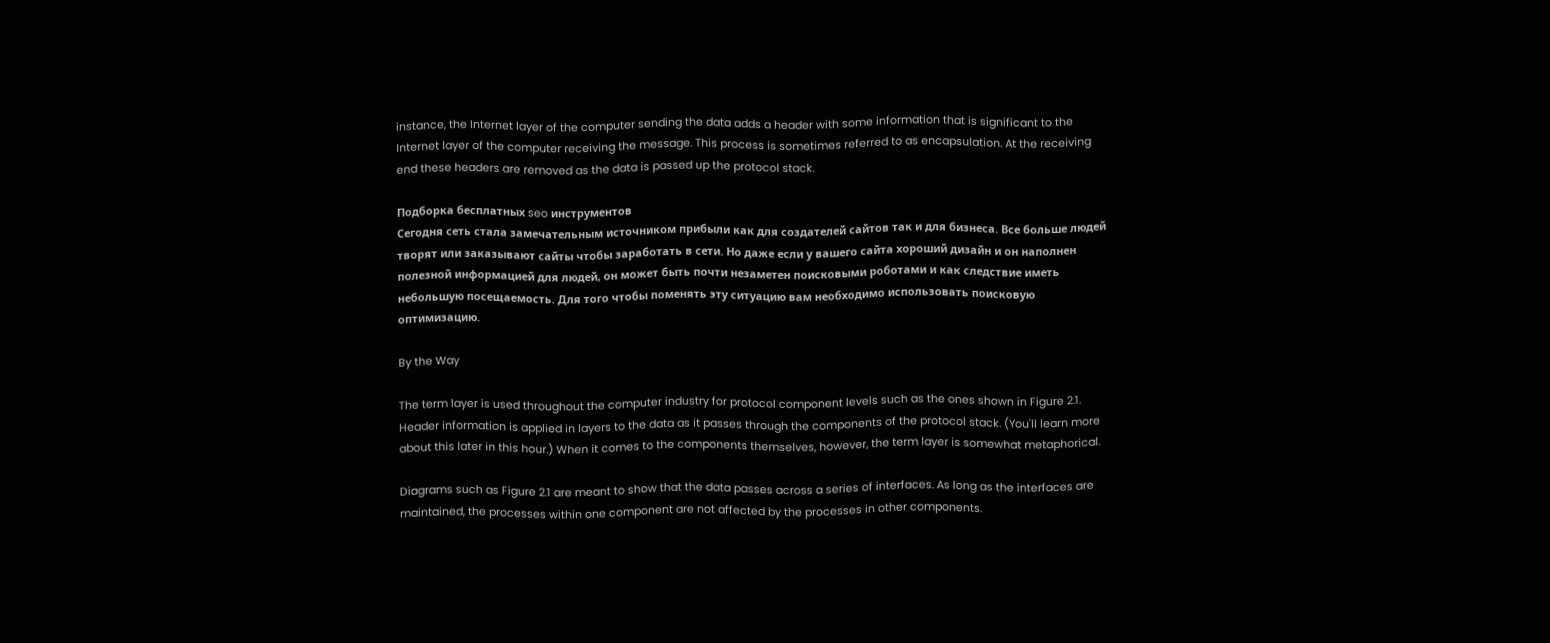instance, the Internet layer of the computer sending the data adds a header with some information that is significant to the Internet layer of the computer receiving the message. This process is sometimes referred to as encapsulation. At the receiving end these headers are removed as the data is passed up the protocol stack.

Подборка бесплатных seo инструментов
Сегодня сеть стала замечательным источником прибыли как для создателей сайтов так и для бизнеса. Все больше людей творят или заказывают сайты чтобы заработать в сети. Но даже если у вашего сайта хороший дизайн и он наполнен полезной информацией для людей, он может быть почти незаметен поисковыми роботами и как следствие иметь небольшую посещаемость. Для того чтобы поменять эту ситуацию вам необходимо использовать поисковую оптимизацию.

By the Way

The term layer is used throughout the computer industry for protocol component levels such as the ones shown in Figure 2.1. Header information is applied in layers to the data as it passes through the components of the protocol stack. (You'll learn more about this later in this hour.) When it comes to the components themselves, however, the term layer is somewhat metaphorical.

Diagrams such as Figure 2.1 are meant to show that the data passes across a series of interfaces. As long as the interfaces are maintained, the processes within one component are not affected by the processes in other components.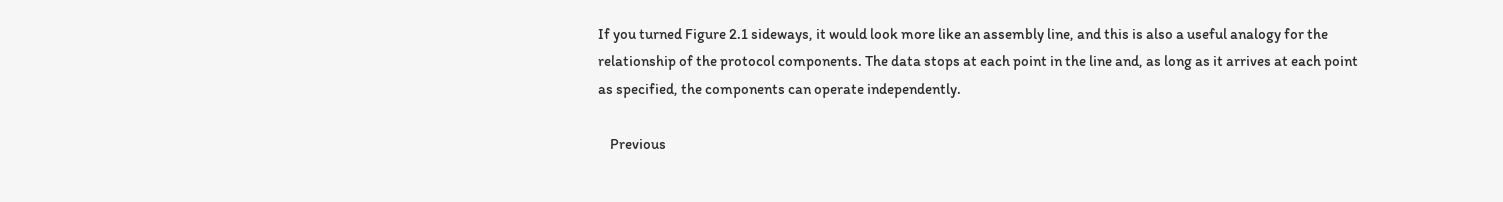If you turned Figure 2.1 sideways, it would look more like an assembly line, and this is also a useful analogy for the relationship of the protocol components. The data stops at each point in the line and, as long as it arrives at each point as specified, the components can operate independently.

    Previous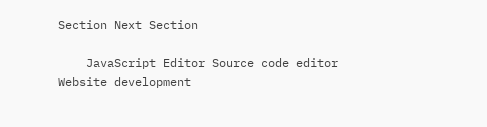Section Next Section

    JavaScript Editor Source code editor     Website development